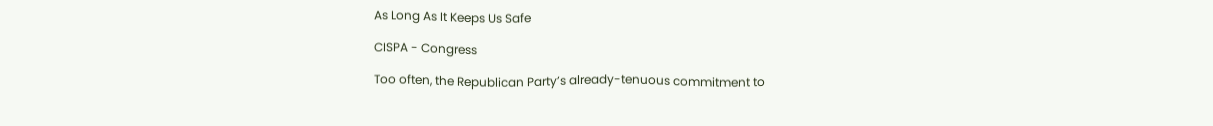As Long As It Keeps Us Safe

CISPA - Congress

Too often, the Republican Party’s already-tenuous commitment to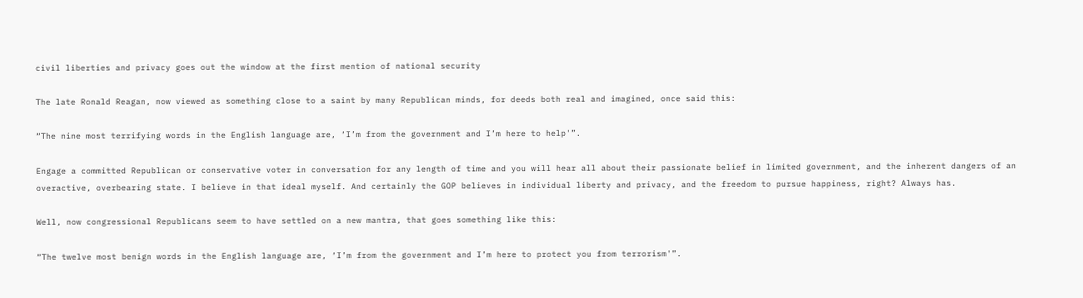civil liberties and privacy goes out the window at the first mention of national security

The late Ronald Reagan, now viewed as something close to a saint by many Republican minds, for deeds both real and imagined, once said this:

“The nine most terrifying words in the English language are, ‘I’m from the government and I’m here to help'”.

Engage a committed Republican or conservative voter in conversation for any length of time and you will hear all about their passionate belief in limited government, and the inherent dangers of an overactive, overbearing state. I believe in that ideal myself. And certainly the GOP believes in individual liberty and privacy, and the freedom to pursue happiness, right? Always has.

Well, now congressional Republicans seem to have settled on a new mantra, that goes something like this:

“The twelve most benign words in the English language are, ‘I’m from the government and I’m here to protect you from terrorism'”.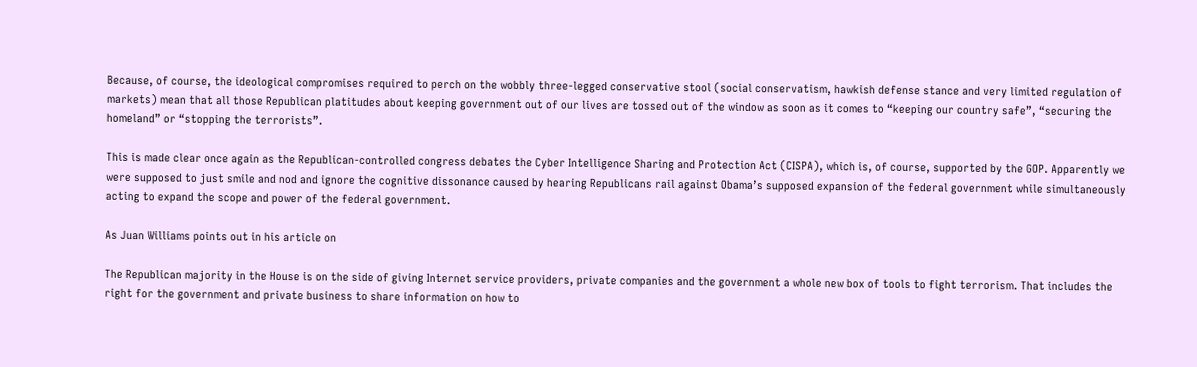Because, of course, the ideological compromises required to perch on the wobbly three-legged conservative stool (social conservatism, hawkish defense stance and very limited regulation of markets) mean that all those Republican platitudes about keeping government out of our lives are tossed out of the window as soon as it comes to “keeping our country safe”, “securing the homeland” or “stopping the terrorists”.

This is made clear once again as the Republican-controlled congress debates the Cyber Intelligence Sharing and Protection Act (CISPA), which is, of course, supported by the GOP. Apparently we were supposed to just smile and nod and ignore the cognitive dissonance caused by hearing Republicans rail against Obama’s supposed expansion of the federal government while simultaneously acting to expand the scope and power of the federal government.

As Juan Williams points out in his article on

The Republican majority in the House is on the side of giving Internet service providers, private companies and the government a whole new box of tools to fight terrorism. That includes the right for the government and private business to share information on how to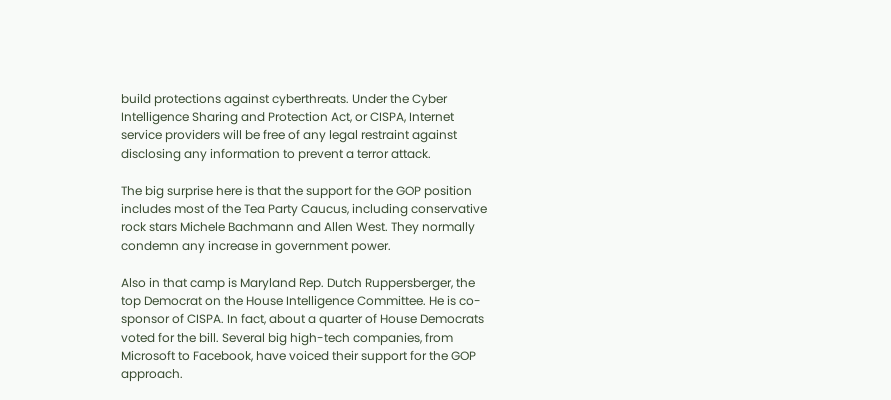build protections against cyberthreats. Under the Cyber Intelligence Sharing and Protection Act, or CISPA, Internet service providers will be free of any legal restraint against disclosing any information to prevent a terror attack.

The big surprise here is that the support for the GOP position includes most of the Tea Party Caucus, including conservative rock stars Michele Bachmann and Allen West. They normally condemn any increase in government power.

Also in that camp is Maryland Rep. Dutch Ruppersberger, the top Democrat on the House Intelligence Committee. He is co-sponsor of CISPA. In fact, about a quarter of House Democrats voted for the bill. Several big high-tech companies, from Microsoft to Facebook, have voiced their support for the GOP approach.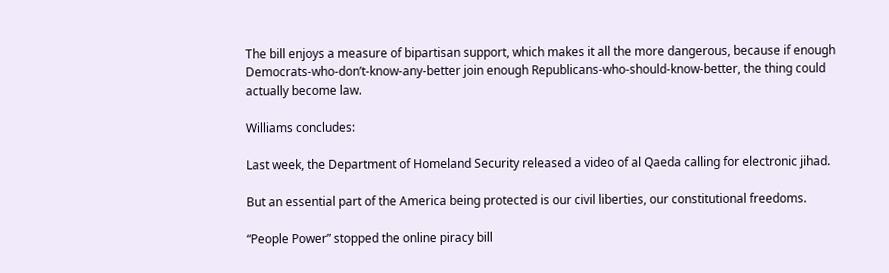The bill enjoys a measure of bipartisan support, which makes it all the more dangerous, because if enough Democrats-who-don’t-know-any-better join enough Republicans-who-should-know-better, the thing could actually become law.

Williams concludes:

Last week, the Department of Homeland Security released a video of al Qaeda calling for electronic jihad.

But an essential part of the America being protected is our civil liberties, our constitutional freedoms.

“People Power” stopped the online piracy bill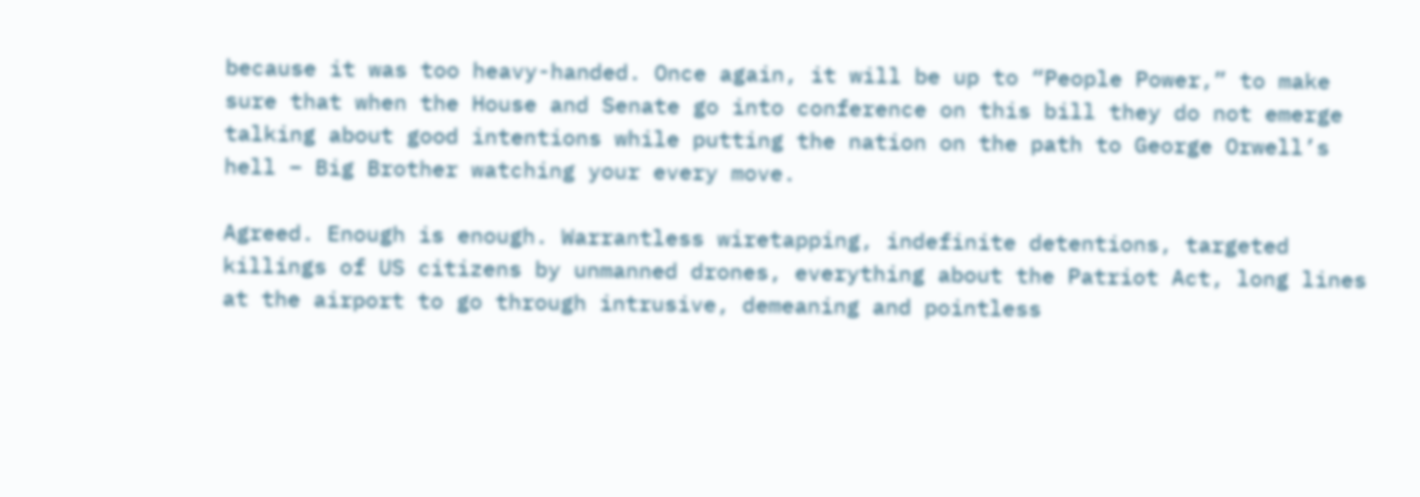because it was too heavy-handed. Once again, it will be up to “People Power,” to make sure that when the House and Senate go into conference on this bill they do not emerge talking about good intentions while putting the nation on the path to George Orwell’s hell – Big Brother watching your every move.

Agreed. Enough is enough. Warrantless wiretapping, indefinite detentions, targeted killings of US citizens by unmanned drones, everything about the Patriot Act, long lines at the airport to go through intrusive, demeaning and pointless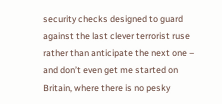security checks designed to guard against the last clever terrorist ruse rather than anticipate the next one – and don’t even get me started on Britain, where there is no pesky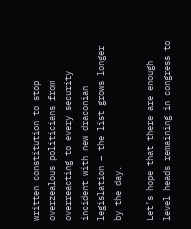written constitution to stop overzealous politicians from overreacting to every security incident with new draconian legislation – the list grows longer by the day.

Let’s hope that there are enough level heads remaining in congress to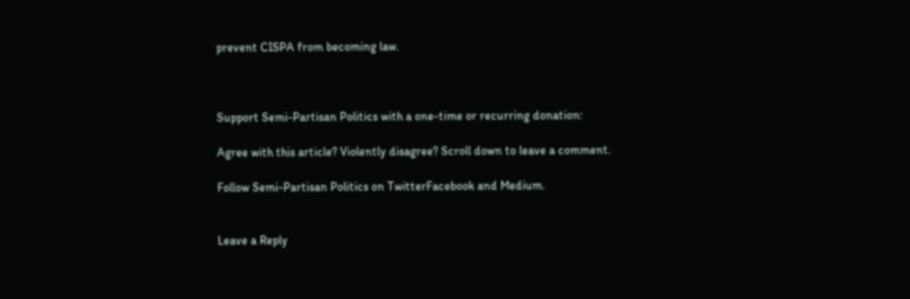prevent CISPA from becoming law.



Support Semi-Partisan Politics with a one-time or recurring donation:

Agree with this article? Violently disagree? Scroll down to leave a comment.

Follow Semi-Partisan Politics on TwitterFacebook and Medium.


Leave a Reply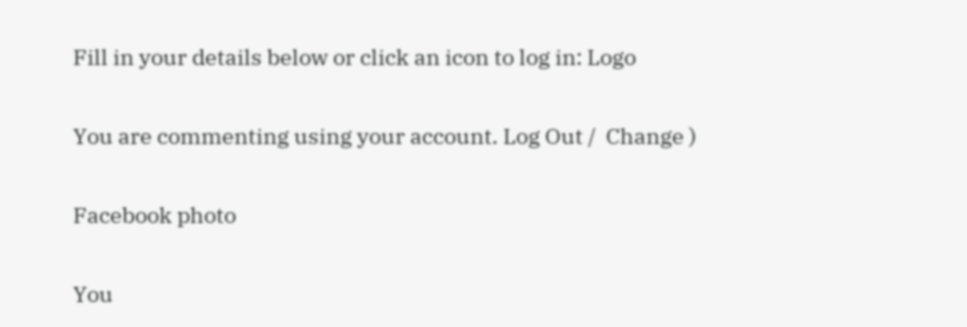Fill in your details below or click an icon to log in: Logo

You are commenting using your account. Log Out /  Change )

Facebook photo

You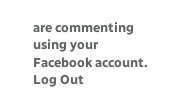are commenting using your Facebook account. Log Out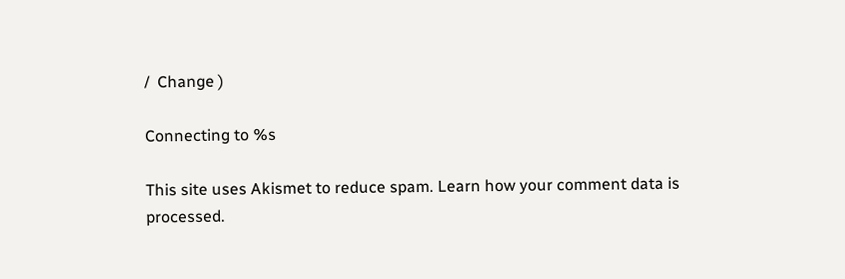/  Change )

Connecting to %s

This site uses Akismet to reduce spam. Learn how your comment data is processed.